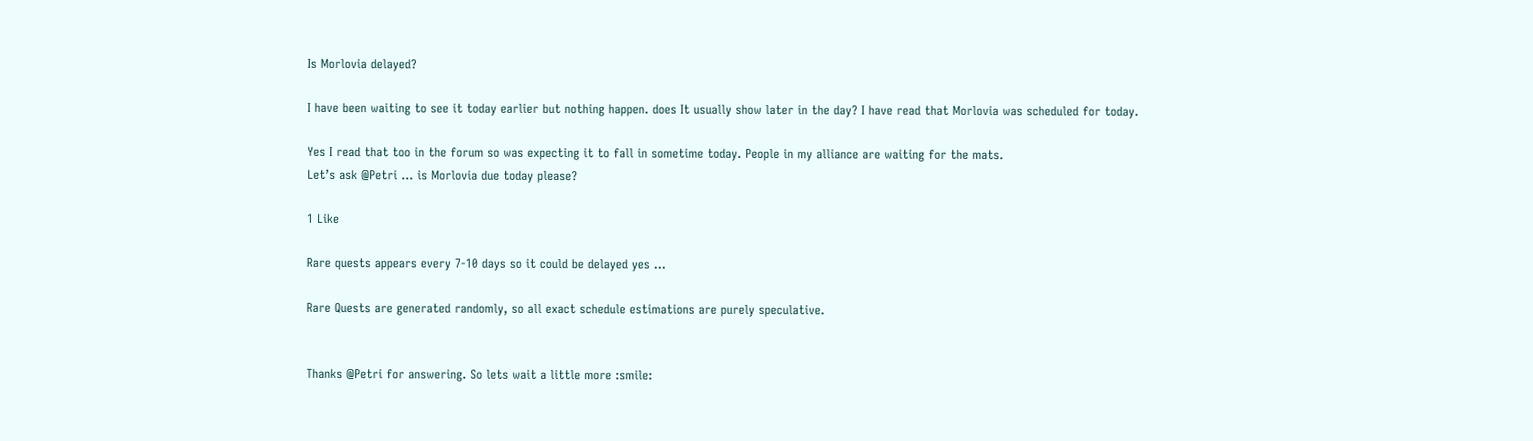Is Morlovia delayed?

I have been waiting to see it today earlier but nothing happen. does It usually show later in the day? I have read that Morlovia was scheduled for today.

Yes I read that too in the forum so was expecting it to fall in sometime today. People in my alliance are waiting for the mats.
Let’s ask @Petri … is Morlovia due today please?

1 Like

Rare quests appears every 7-10 days so it could be delayed yes …

Rare Quests are generated randomly, so all exact schedule estimations are purely speculative.


Thanks @Petri for answering. So lets wait a little more :smile: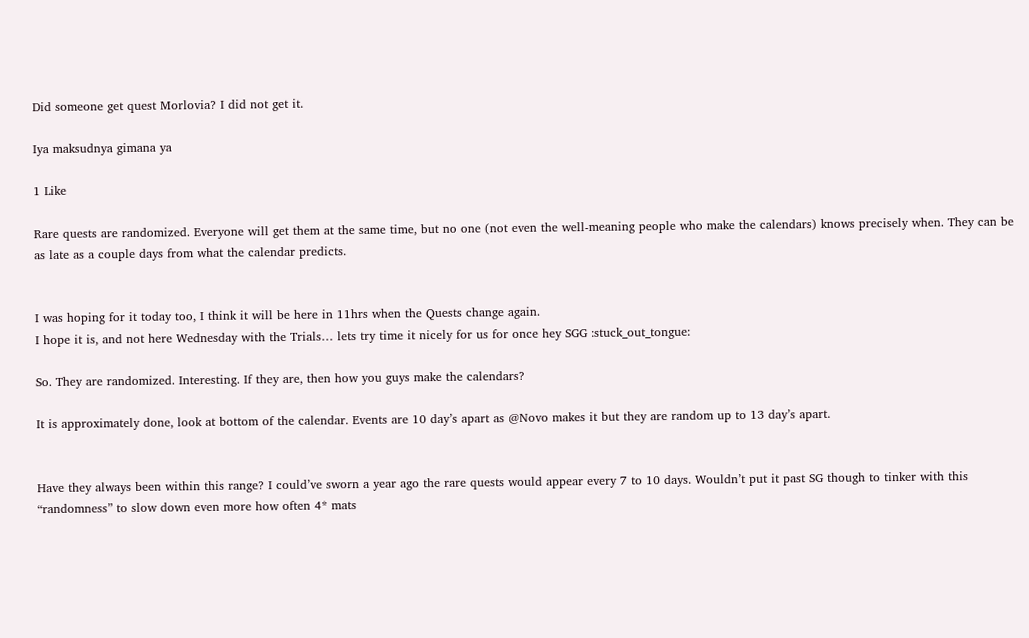Did someone get quest Morlovia? I did not get it.

Iya maksudnya gimana ya

1 Like

Rare quests are randomized. Everyone will get them at the same time, but no one (not even the well-meaning people who make the calendars) knows precisely when. They can be as late as a couple days from what the calendar predicts.


I was hoping for it today too, I think it will be here in 11hrs when the Quests change again.
I hope it is, and not here Wednesday with the Trials… lets try time it nicely for us for once hey SGG :stuck_out_tongue:

So. They are randomized. Interesting. If they are, then how you guys make the calendars?

It is approximately done, look at bottom of the calendar. Events are 10 day’s apart as @Novo makes it but they are random up to 13 day’s apart.


Have they always been within this range? I could’ve sworn a year ago the rare quests would appear every 7 to 10 days. Wouldn’t put it past SG though to tinker with this “randomness” to slow down even more how often 4* mats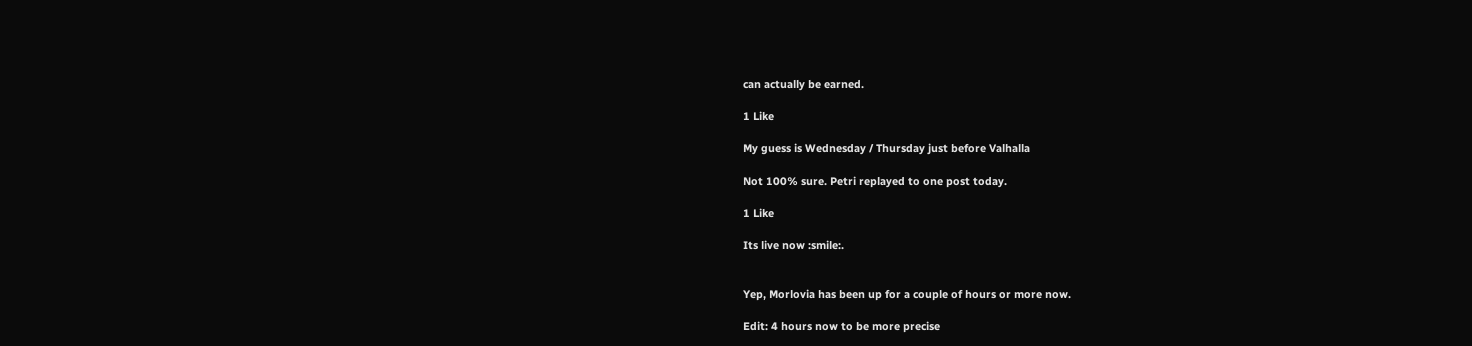can actually be earned.

1 Like

My guess is Wednesday / Thursday just before Valhalla

Not 100% sure. Petri replayed to one post today.

1 Like

Its live now :smile:.


Yep, Morlovia has been up for a couple of hours or more now.

Edit: 4 hours now to be more precise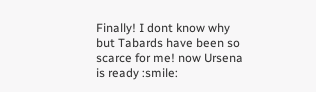Finally! I dont know why but Tabards have been so scarce for me! now Ursena is ready :smile: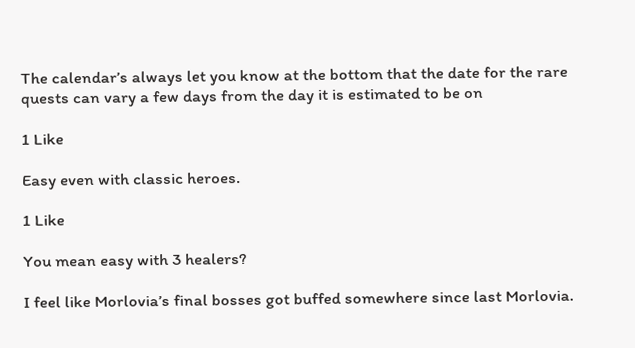The calendar’s always let you know at the bottom that the date for the rare quests can vary a few days from the day it is estimated to be on

1 Like

Easy even with classic heroes.

1 Like

You mean easy with 3 healers?

I feel like Morlovia’s final bosses got buffed somewhere since last Morlovia.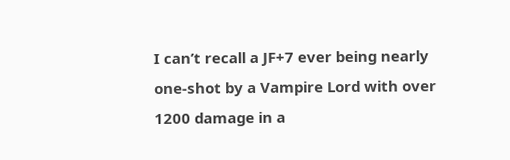I can’t recall a JF+7 ever being nearly one-shot by a Vampire Lord with over 1200 damage in a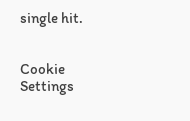single hit.


Cookie Settings